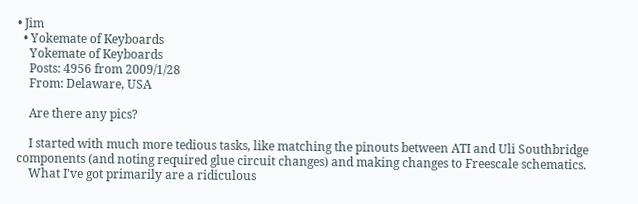• Jim
  • Yokemate of Keyboards
    Yokemate of Keyboards
    Posts: 4956 from 2009/1/28
    From: Delaware, USA

    Are there any pics?

    I started with much more tedious tasks, like matching the pinouts between ATI and Uli Southbridge components (and noting required glue circuit changes) and making changes to Freescale schematics.
    What I've got primarily are a ridiculous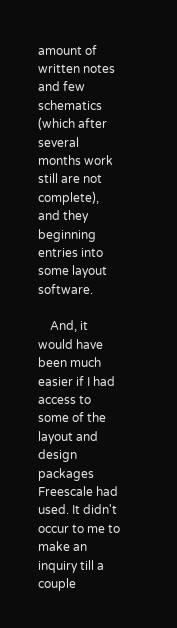amount of written notes and few schematics (which after several months work still are not complete), and they beginning entries into some layout software.

    And, it would have been much easier if I had access to some of the layout and design packages Freescale had used. It didn't occur to me to make an inquiry till a couple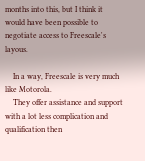months into this, but I think it would have been possible to negotiate access to Freescale's layous.

    In a way, Freescale is very much like Motorola.
    They offer assistance and support with a lot less complication and qualification then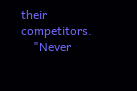their competitors.
    "Never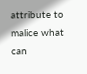attribute to malice what can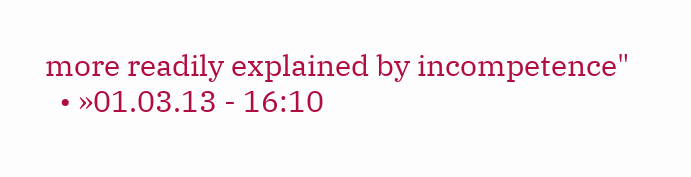more readily explained by incompetence"
  • »01.03.13 - 16:10